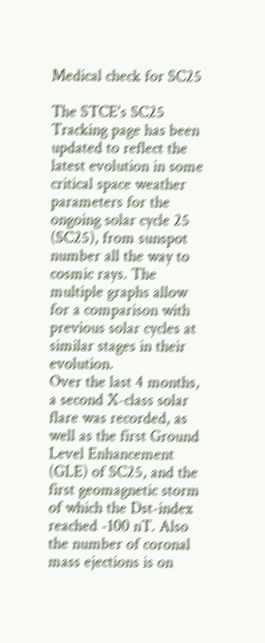Medical check for SC25

The STCE's SC25 Tracking page has been updated to reflect the latest evolution in some critical space weather parameters for the ongoing solar cycle 25 (SC25), from sunspot number all the way to cosmic rays. The multiple graphs allow for a comparison with previous solar cycles at similar stages in their evolution.
Over the last 4 months, a second X-class solar flare was recorded, as well as the first Ground Level Enhancement (GLE) of SC25, and the first geomagnetic storm of which the Dst-index reached -100 nT. Also the number of coronal mass ejections is on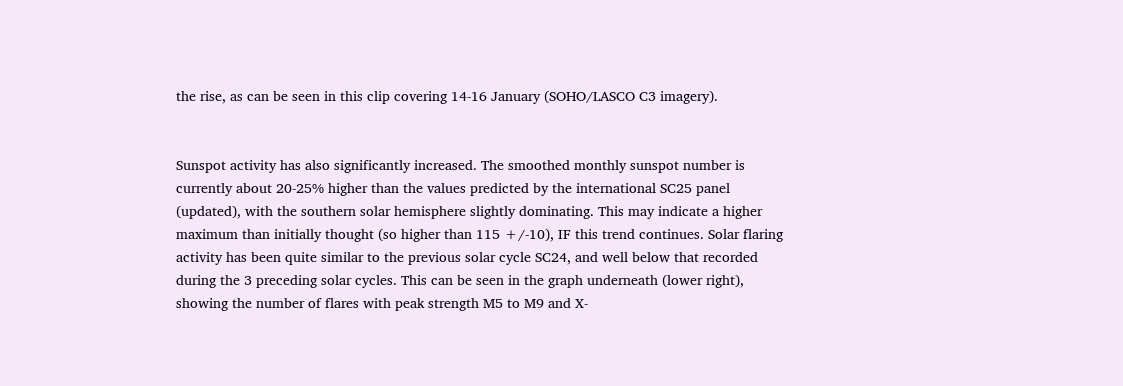the rise, as can be seen in this clip covering 14-16 January (SOHO/LASCO C3 imagery).


Sunspot activity has also significantly increased. The smoothed monthly sunspot number is currently about 20-25% higher than the values predicted by the international SC25 panel (updated), with the southern solar hemisphere slightly dominating. This may indicate a higher maximum than initially thought (so higher than 115 +/-10), IF this trend continues. Solar flaring activity has been quite similar to the previous solar cycle SC24, and well below that recorded during the 3 preceding solar cycles. This can be seen in the graph underneath (lower right), showing the number of flares with peak strength M5 to M9 and X-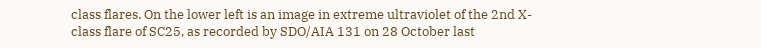class flares. On the lower left is an image in extreme ultraviolet of the 2nd X-class flare of SC25, as recorded by SDO/AIA 131 on 28 October last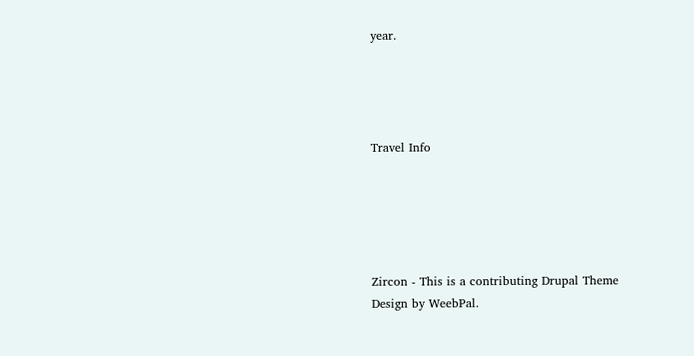year.




Travel Info





Zircon - This is a contributing Drupal Theme
Design by WeebPal.